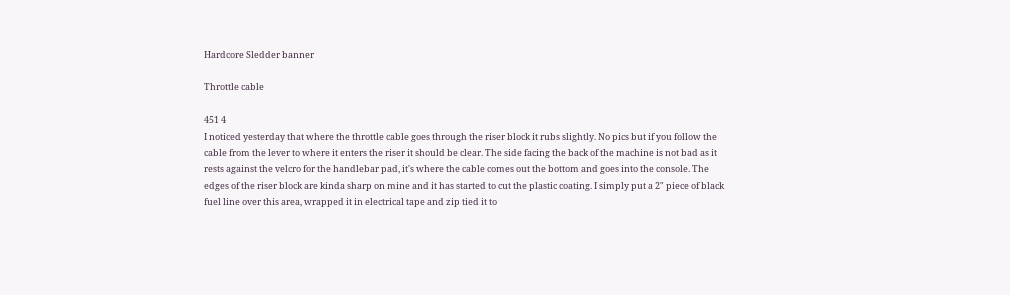Hardcore Sledder banner

Throttle cable

451 4
I noticed yesterday that where the throttle cable goes through the riser block it rubs slightly. No pics but if you follow the cable from the lever to where it enters the riser it should be clear. The side facing the back of the machine is not bad as it rests against the velcro for the handlebar pad, it's where the cable comes out the bottom and goes into the console. The edges of the riser block are kinda sharp on mine and it has started to cut the plastic coating. I simply put a 2" piece of black fuel line over this area, wrapped it in electrical tape and zip tied it to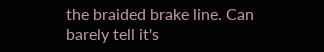the braided brake line. Can barely tell it's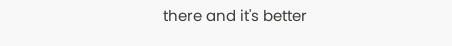there and it's better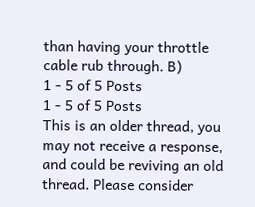than having your throttle cable rub through. B)
1 - 5 of 5 Posts
1 - 5 of 5 Posts
This is an older thread, you may not receive a response, and could be reviving an old thread. Please consider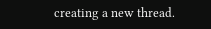creating a new thread.